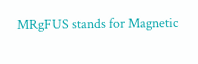MRgFUS stands for Magnetic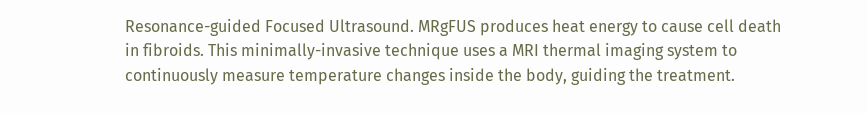Resonance-guided Focused Ultrasound. MRgFUS produces heat energy to cause cell death in fibroids. This minimally-invasive technique uses a MRI thermal imaging system to continuously measure temperature changes inside the body, guiding the treatment.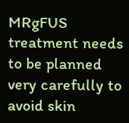MRgFUS treatment needs to be planned very carefully to avoid skin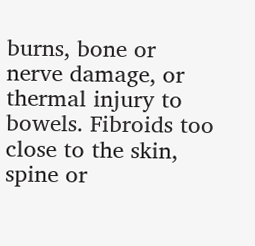burns, bone or nerve damage, or thermal injury to bowels. Fibroids too close to the skin, spine or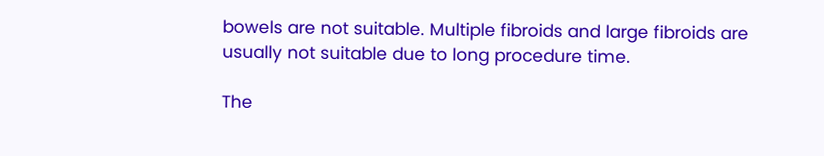bowels are not suitable. Multiple fibroids and large fibroids are usually not suitable due to long procedure time.

The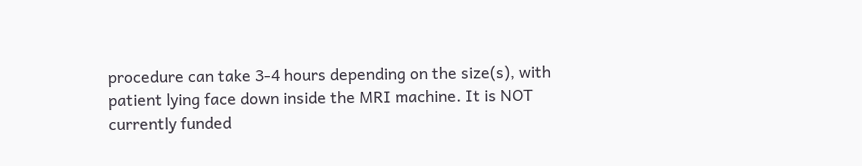procedure can take 3-4 hours depending on the size(s), with patient lying face down inside the MRI machine. It is NOT currently funded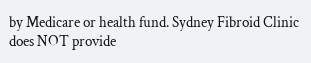by Medicare or health fund. Sydney Fibroid Clinic does NOT provide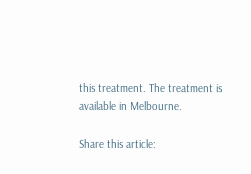this treatment. The treatment is available in Melbourne.

Share this article: